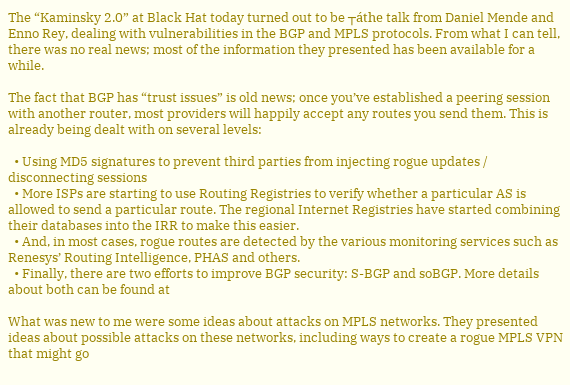The “Kaminsky 2.0” at Black Hat today turned out to be ┬áthe talk from Daniel Mende and Enno Rey, dealing with vulnerabilities in the BGP and MPLS protocols. From what I can tell, there was no real news; most of the information they presented has been available for a while.

The fact that BGP has “trust issues” is old news; once you’ve established a peering session with another router, most providers will happily accept any routes you send them. This is already being dealt with on several levels:

  • Using MD5 signatures to prevent third parties from injecting rogue updates / disconnecting sessions
  • More ISPs are starting to use Routing Registries to verify whether a particular AS is allowed to send a particular route. The regional Internet Registries have started combining their databases into the IRR to make this easier.
  • And, in most cases, rogue routes are detected by the various monitoring services such as Renesys’ Routing Intelligence, PHAS and others.
  • Finally, there are two efforts to improve BGP security: S-BGP and soBGP. More details about both can be found at

What was new to me were some ideas about attacks on MPLS networks. They presented ideas about possible attacks on these networks, including ways to create a rogue MPLS VPN that might go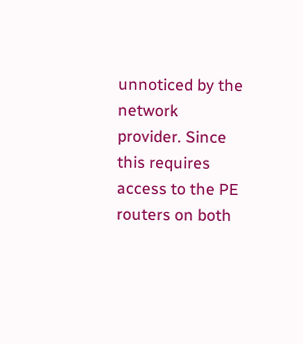unnoticed by the network provider. Since this requires access to the PE routers on both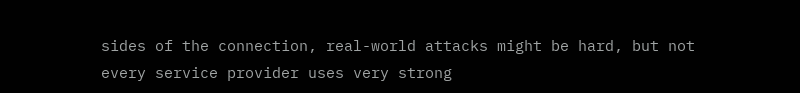sides of the connection, real-world attacks might be hard, but not every service provider uses very strong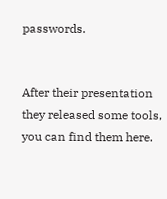passwords.


After their presentation they released some tools, you can find them here.